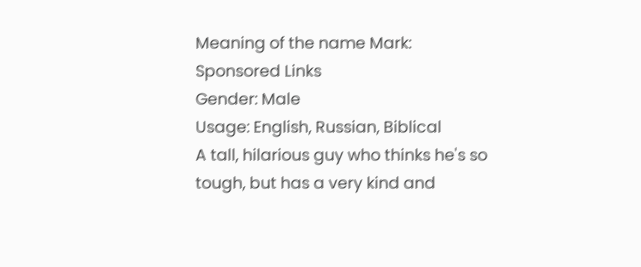Meaning of the name Mark:
Sponsored Links
Gender: Male
Usage: English, Russian, Biblical
A tall, hilarious guy who thinks he's so tough, but has a very kind and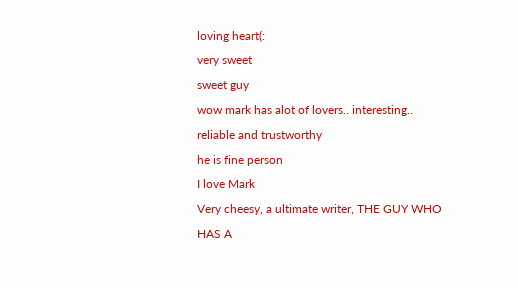loving heart(:
very sweet
sweet guy
wow mark has alot of lovers.. interesting..
reliable and trustworthy
he is fine person
I love Mark
Very cheesy, a ultimate writer, THE GUY WHO HAS A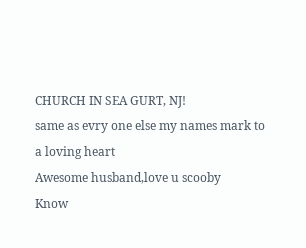CHURCH IN SEA GURT, NJ!
same as evry one else my names mark to
a loving heart
Awesome husband,love u scooby
Know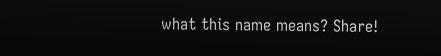what this name means? Share!